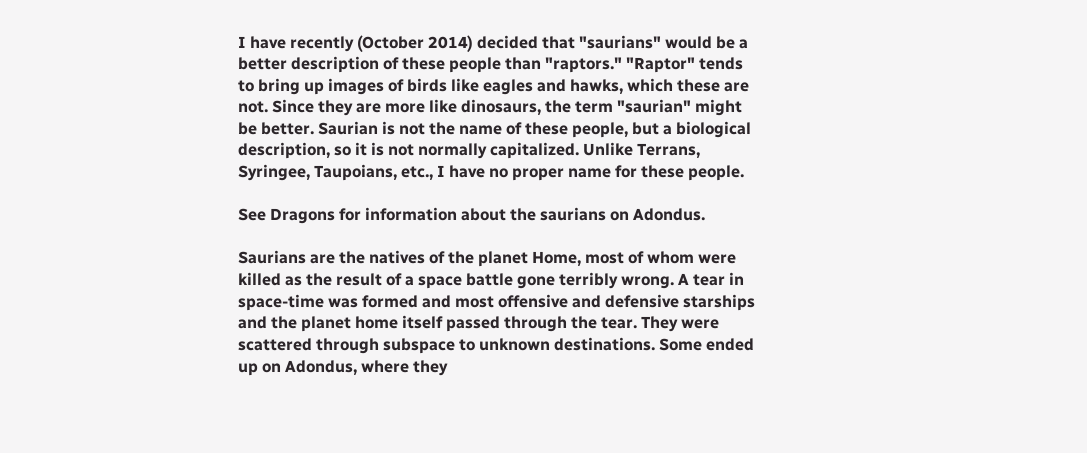I have recently (October 2014) decided that "saurians" would be a better description of these people than "raptors." "Raptor" tends to bring up images of birds like eagles and hawks, which these are not. Since they are more like dinosaurs, the term "saurian" might be better. Saurian is not the name of these people, but a biological description, so it is not normally capitalized. Unlike Terrans, Syringee, Taupoians, etc., I have no proper name for these people.

See Dragons for information about the saurians on Adondus.

Saurians are the natives of the planet Home, most of whom were killed as the result of a space battle gone terribly wrong. A tear in space-time was formed and most offensive and defensive starships and the planet home itself passed through the tear. They were scattered through subspace to unknown destinations. Some ended up on Adondus, where they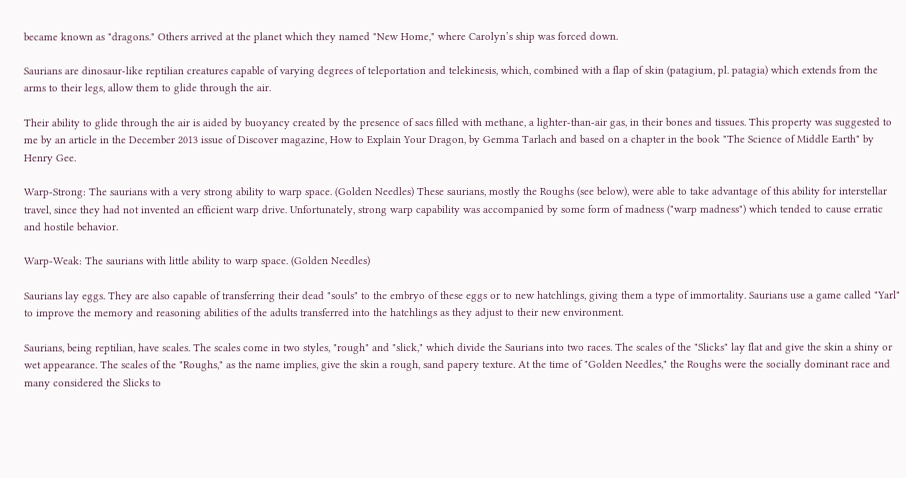became known as "dragons." Others arrived at the planet which they named "New Home," where Carolyn’s ship was forced down.

Saurians are dinosaur-like reptilian creatures capable of varying degrees of teleportation and telekinesis, which, combined with a flap of skin (patagium, pl. patagia) which extends from the arms to their legs, allow them to glide through the air.

Their ability to glide through the air is aided by buoyancy created by the presence of sacs filled with methane, a lighter-than-air gas, in their bones and tissues. This property was suggested to me by an article in the December 2013 issue of Discover magazine, How to Explain Your Dragon, by Gemma Tarlach and based on a chapter in the book "The Science of Middle Earth" by Henry Gee.

Warp-Strong: The saurians with a very strong ability to warp space. (Golden Needles) These saurians, mostly the Roughs (see below), were able to take advantage of this ability for interstellar travel, since they had not invented an efficient warp drive. Unfortunately, strong warp capability was accompanied by some form of madness ("warp madness") which tended to cause erratic and hostile behavior.

Warp-Weak: The saurians with little ability to warp space. (Golden Needles)

Saurians lay eggs. They are also capable of transferring their dead "souls" to the embryo of these eggs or to new hatchlings, giving them a type of immortality. Saurians use a game called "Yarl" to improve the memory and reasoning abilities of the adults transferred into the hatchlings as they adjust to their new environment.

Saurians, being reptilian, have scales. The scales come in two styles, "rough" and "slick," which divide the Saurians into two races. The scales of the "Slicks" lay flat and give the skin a shiny or wet appearance. The scales of the "Roughs," as the name implies, give the skin a rough, sand papery texture. At the time of "Golden Needles," the Roughs were the socially dominant race and many considered the Slicks to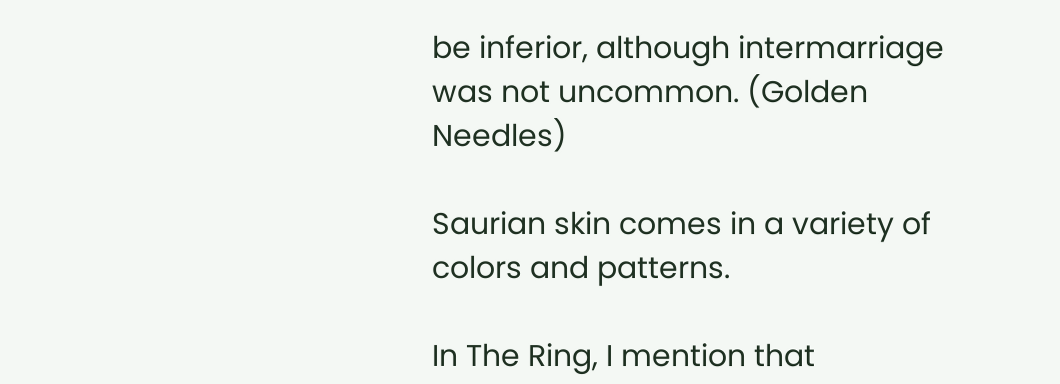be inferior, although intermarriage was not uncommon. (Golden Needles)

Saurian skin comes in a variety of colors and patterns.

In The Ring, I mention that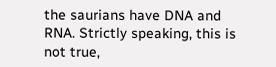the saurians have DNA and RNA. Strictly speaking, this is not true,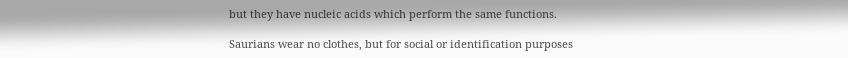but they have nucleic acids which perform the same functions.

Saurians wear no clothes, but for social or identification purposes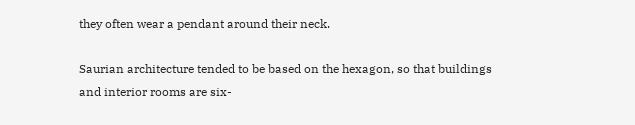they often wear a pendant around their neck.

Saurian architecture tended to be based on the hexagon, so that buildings and interior rooms are six-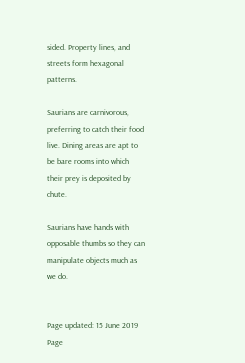sided. Property lines, and streets form hexagonal patterns.

Saurians are carnivorous, preferring to catch their food live. Dining areas are apt to be bare rooms into which their prey is deposited by chute.

Saurians have hands with opposable thumbs so they can manipulate objects much as we do.


Page updated: 15 June 2019
Page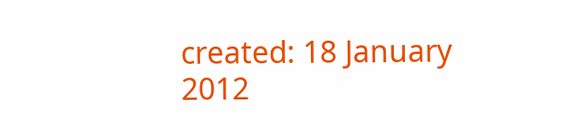created: 18 January 2012